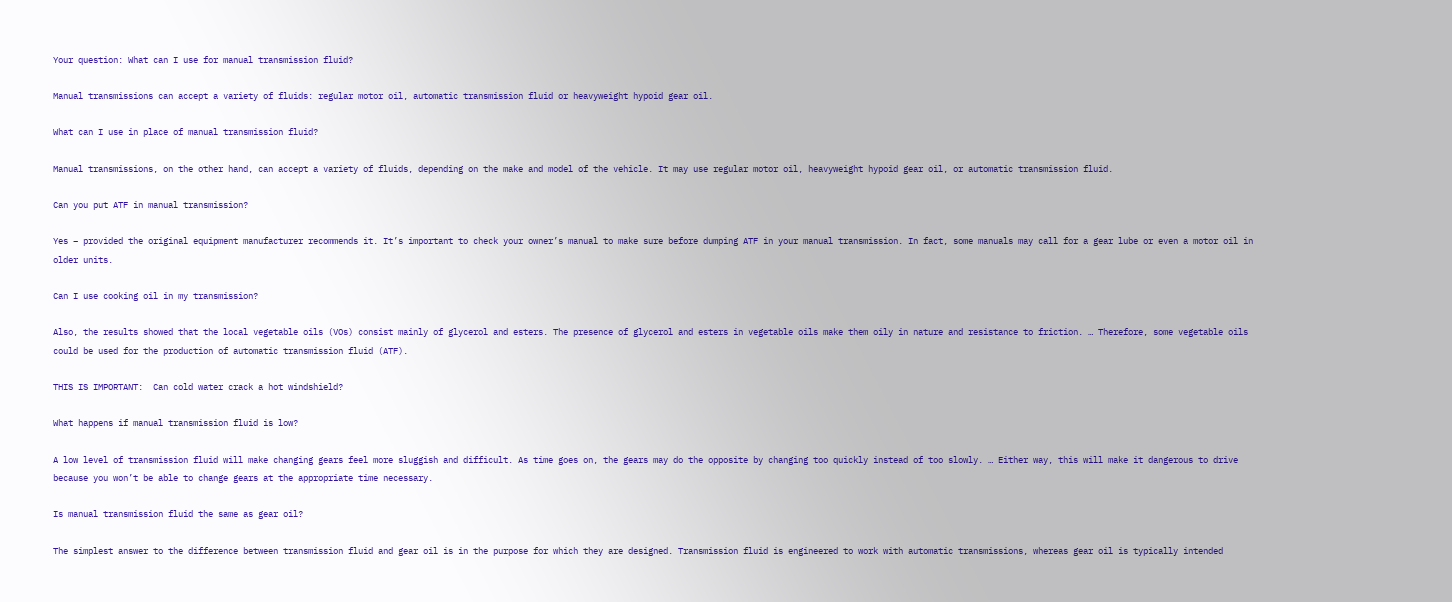Your question: What can I use for manual transmission fluid?

Manual transmissions can accept a variety of fluids: regular motor oil, automatic transmission fluid or heavyweight hypoid gear oil.

What can I use in place of manual transmission fluid?

Manual transmissions, on the other hand, can accept a variety of fluids, depending on the make and model of the vehicle. It may use regular motor oil, heavyweight hypoid gear oil, or automatic transmission fluid.

Can you put ATF in manual transmission?

Yes – provided the original equipment manufacturer recommends it. It’s important to check your owner’s manual to make sure before dumping ATF in your manual transmission. In fact, some manuals may call for a gear lube or even a motor oil in older units.

Can I use cooking oil in my transmission?

Also, the results showed that the local vegetable oils (VOs) consist mainly of glycerol and esters. The presence of glycerol and esters in vegetable oils make them oily in nature and resistance to friction. … Therefore, some vegetable oils could be used for the production of automatic transmission fluid (ATF).

THIS IS IMPORTANT:  Can cold water crack a hot windshield?

What happens if manual transmission fluid is low?

A low level of transmission fluid will make changing gears feel more sluggish and difficult. As time goes on, the gears may do the opposite by changing too quickly instead of too slowly. … Either way, this will make it dangerous to drive because you won’t be able to change gears at the appropriate time necessary.

Is manual transmission fluid the same as gear oil?

The simplest answer to the difference between transmission fluid and gear oil is in the purpose for which they are designed. Transmission fluid is engineered to work with automatic transmissions, whereas gear oil is typically intended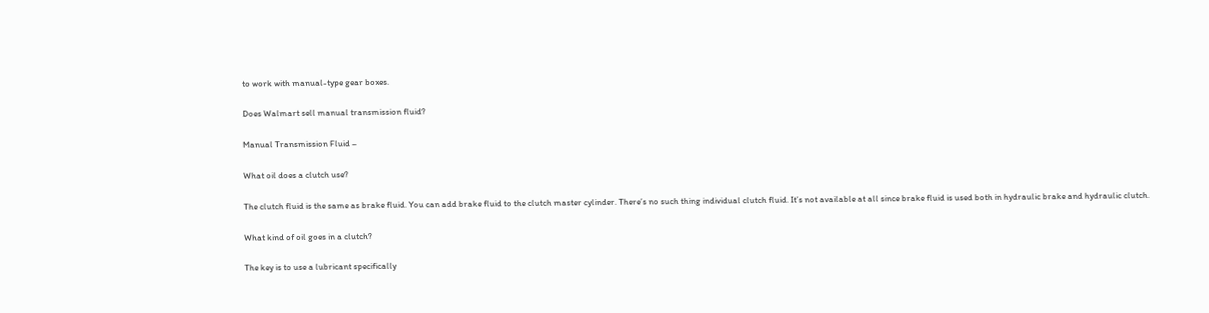to work with manual-type gear boxes.

Does Walmart sell manual transmission fluid?

Manual Transmission Fluid –

What oil does a clutch use?

The clutch fluid is the same as brake fluid. You can add brake fluid to the clutch master cylinder. There’s no such thing individual clutch fluid. It’s not available at all since brake fluid is used both in hydraulic brake and hydraulic clutch.

What kind of oil goes in a clutch?

The key is to use a lubricant specifically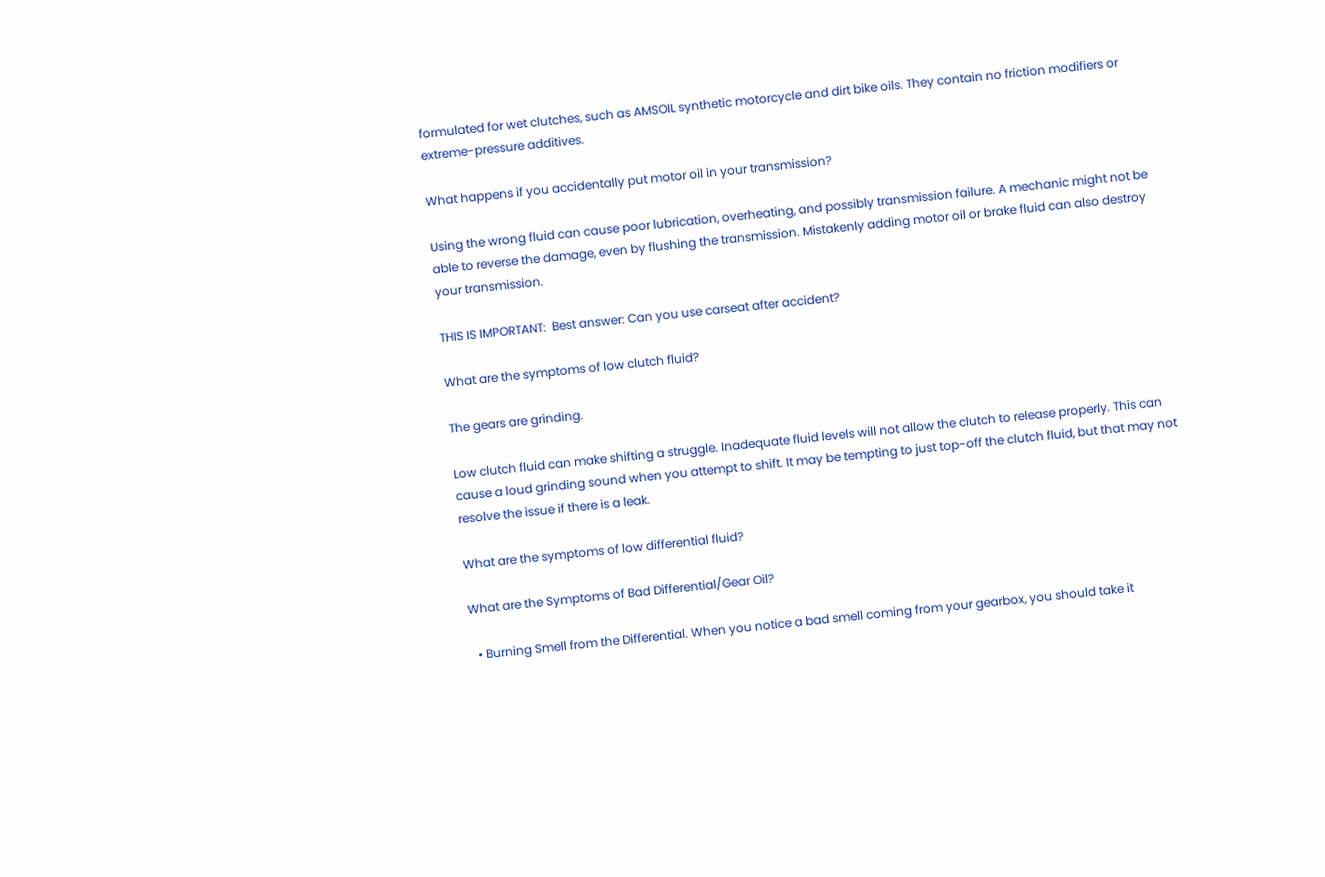formulated for wet clutches, such as AMSOIL synthetic motorcycle and dirt bike oils. They contain no friction modifiers or extreme-pressure additives.

What happens if you accidentally put motor oil in your transmission?

Using the wrong fluid can cause poor lubrication, overheating, and possibly transmission failure. A mechanic might not be able to reverse the damage, even by flushing the transmission. Mistakenly adding motor oil or brake fluid can also destroy your transmission.

THIS IS IMPORTANT:  Best answer: Can you use carseat after accident?

What are the symptoms of low clutch fluid?

The gears are grinding.

Low clutch fluid can make shifting a struggle. Inadequate fluid levels will not allow the clutch to release properly. This can cause a loud grinding sound when you attempt to shift. It may be tempting to just top-off the clutch fluid, but that may not resolve the issue if there is a leak.

What are the symptoms of low differential fluid?

What are the Symptoms of Bad Differential/Gear Oil?

  • Burning Smell from the Differential. When you notice a bad smell coming from your gearbox, you should take it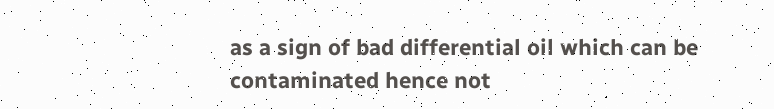as a sign of bad differential oil which can be contaminated hence not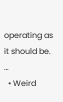operating as it should be. …
  • Weird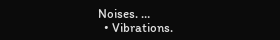Noises. …
  • Vibrations.